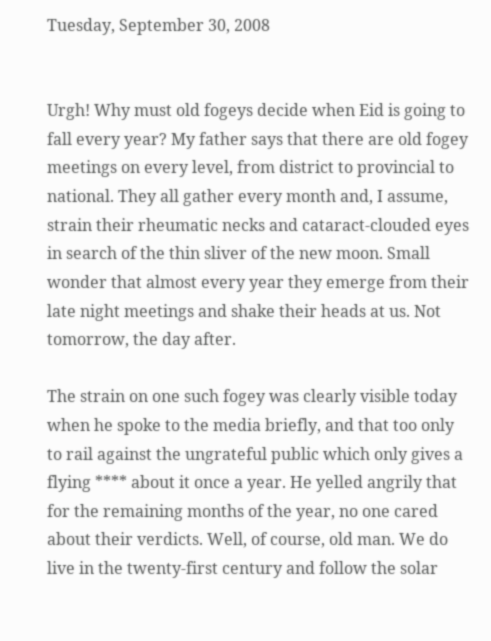Tuesday, September 30, 2008


Urgh! Why must old fogeys decide when Eid is going to fall every year? My father says that there are old fogey meetings on every level, from district to provincial to national. They all gather every month and, I assume, strain their rheumatic necks and cataract-clouded eyes in search of the thin sliver of the new moon. Small wonder that almost every year they emerge from their late night meetings and shake their heads at us. Not tomorrow, the day after.

The strain on one such fogey was clearly visible today when he spoke to the media briefly, and that too only to rail against the ungrateful public which only gives a flying **** about it once a year. He yelled angrily that for the remaining months of the year, no one cared about their verdicts. Well, of course, old man. We do live in the twenty-first century and follow the solar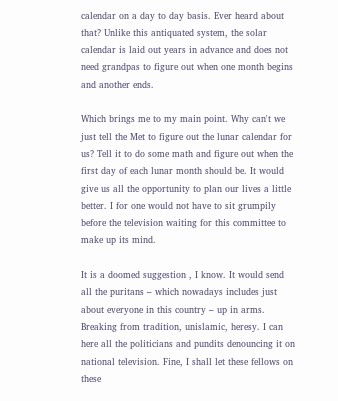calendar on a day to day basis. Ever heard about that? Unlike this antiquated system, the solar calendar is laid out years in advance and does not need grandpas to figure out when one month begins and another ends.

Which brings me to my main point. Why can't we just tell the Met to figure out the lunar calendar for us? Tell it to do some math and figure out when the first day of each lunar month should be. It would give us all the opportunity to plan our lives a little better. I for one would not have to sit grumpily before the television waiting for this committee to make up its mind.

It is a doomed suggestion , I know. It would send all the puritans – which nowadays includes just about everyone in this country – up in arms. Breaking from tradition, unislamic, heresy. I can here all the politicians and pundits denouncing it on national television. Fine, I shall let these fellows on these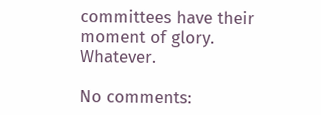committees have their moment of glory. Whatever.

No comments: